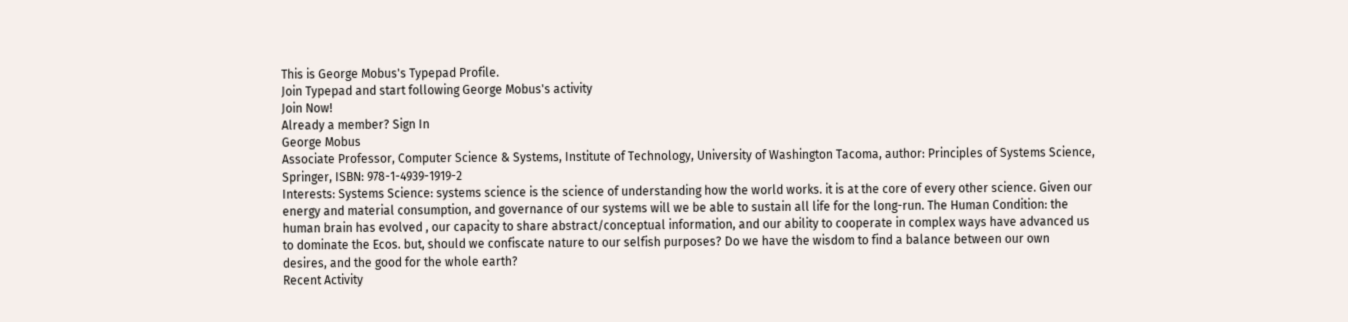This is George Mobus's Typepad Profile.
Join Typepad and start following George Mobus's activity
Join Now!
Already a member? Sign In
George Mobus
Associate Professor, Computer Science & Systems, Institute of Technology, University of Washington Tacoma, author: Principles of Systems Science, Springer, ISBN: 978-1-4939-1919-2
Interests: Systems Science: systems science is the science of understanding how the world works. it is at the core of every other science. Given our energy and material consumption, and governance of our systems will we be able to sustain all life for the long-run. The Human Condition: the human brain has evolved , our capacity to share abstract/conceptual information, and our ability to cooperate in complex ways have advanced us to dominate the Ecos. but, should we confiscate nature to our selfish purposes? Do we have the wisdom to find a balance between our own desires, and the good for the whole earth?
Recent Activity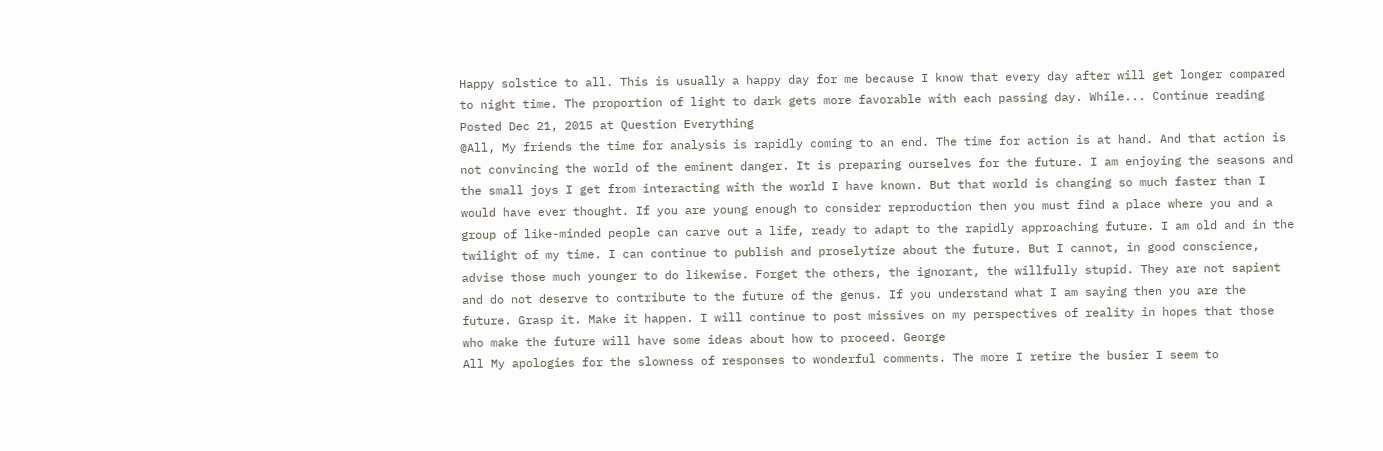Happy solstice to all. This is usually a happy day for me because I know that every day after will get longer compared to night time. The proportion of light to dark gets more favorable with each passing day. While... Continue reading
Posted Dec 21, 2015 at Question Everything
@All, My friends the time for analysis is rapidly coming to an end. The time for action is at hand. And that action is not convincing the world of the eminent danger. It is preparing ourselves for the future. I am enjoying the seasons and the small joys I get from interacting with the world I have known. But that world is changing so much faster than I would have ever thought. If you are young enough to consider reproduction then you must find a place where you and a group of like-minded people can carve out a life, ready to adapt to the rapidly approaching future. I am old and in the twilight of my time. I can continue to publish and proselytize about the future. But I cannot, in good conscience, advise those much younger to do likewise. Forget the others, the ignorant, the willfully stupid. They are not sapient and do not deserve to contribute to the future of the genus. If you understand what I am saying then you are the future. Grasp it. Make it happen. I will continue to post missives on my perspectives of reality in hopes that those who make the future will have some ideas about how to proceed. George
All My apologies for the slowness of responses to wonderful comments. The more I retire the busier I seem to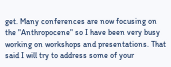get. Many conferences are now focusing on the "Anthropocene" so I have been very busy working on workshops and presentations. That said I will try to address some of your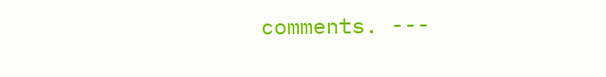comments. ---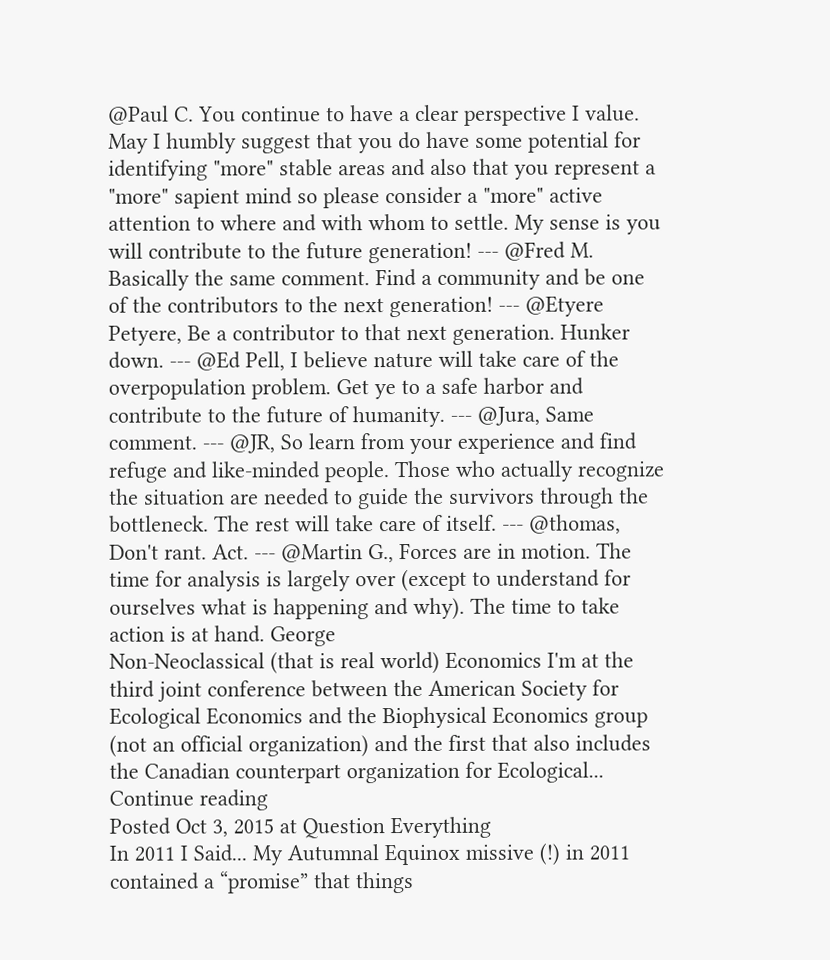@Paul C. You continue to have a clear perspective I value. May I humbly suggest that you do have some potential for identifying "more" stable areas and also that you represent a "more" sapient mind so please consider a "more" active attention to where and with whom to settle. My sense is you will contribute to the future generation! --- @Fred M. Basically the same comment. Find a community and be one of the contributors to the next generation! --- @Etyere Petyere, Be a contributor to that next generation. Hunker down. --- @Ed Pell, I believe nature will take care of the overpopulation problem. Get ye to a safe harbor and contribute to the future of humanity. --- @Jura, Same comment. --- @JR, So learn from your experience and find refuge and like-minded people. Those who actually recognize the situation are needed to guide the survivors through the bottleneck. The rest will take care of itself. --- @thomas, Don't rant. Act. --- @Martin G., Forces are in motion. The time for analysis is largely over (except to understand for ourselves what is happening and why). The time to take action is at hand. George
Non-Neoclassical (that is real world) Economics I'm at the third joint conference between the American Society for Ecological Economics and the Biophysical Economics group (not an official organization) and the first that also includes the Canadian counterpart organization for Ecological... Continue reading
Posted Oct 3, 2015 at Question Everything
In 2011 I Said... My Autumnal Equinox missive (!) in 2011 contained a “promise” that things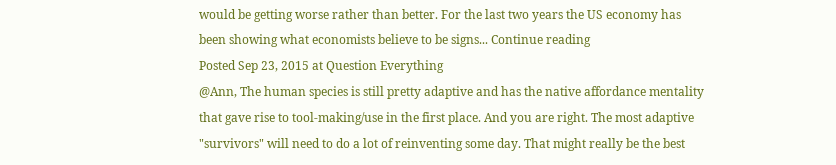would be getting worse rather than better. For the last two years the US economy has been showing what economists believe to be signs... Continue reading
Posted Sep 23, 2015 at Question Everything
@Ann, The human species is still pretty adaptive and has the native affordance mentality that gave rise to tool-making/use in the first place. And you are right. The most adaptive "survivors" will need to do a lot of reinventing some day. That might really be the best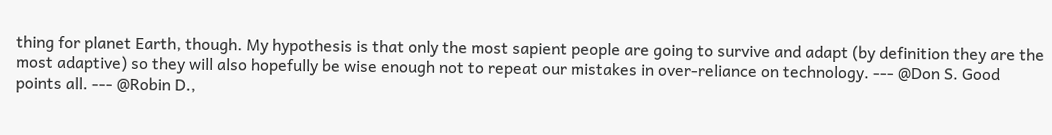thing for planet Earth, though. My hypothesis is that only the most sapient people are going to survive and adapt (by definition they are the most adaptive) so they will also hopefully be wise enough not to repeat our mistakes in over-reliance on technology. --- @Don S. Good points all. --- @Robin D.,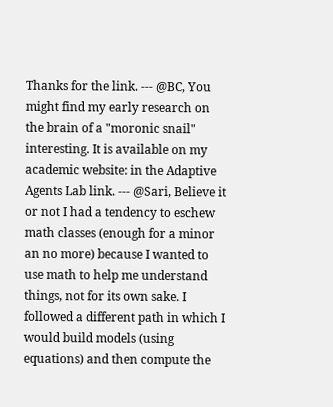Thanks for the link. --- @BC, You might find my early research on the brain of a "moronic snail" interesting. It is available on my academic website: in the Adaptive Agents Lab link. --- @Sari, Believe it or not I had a tendency to eschew math classes (enough for a minor an no more) because I wanted to use math to help me understand things, not for its own sake. I followed a different path in which I would build models (using equations) and then compute the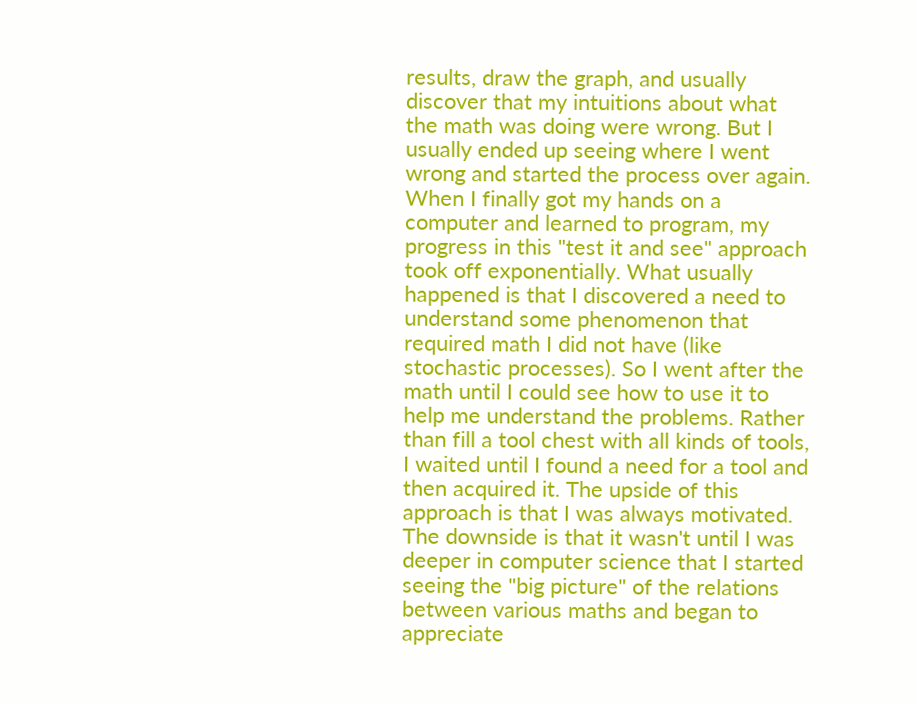results, draw the graph, and usually discover that my intuitions about what the math was doing were wrong. But I usually ended up seeing where I went wrong and started the process over again. When I finally got my hands on a computer and learned to program, my progress in this "test it and see" approach took off exponentially. What usually happened is that I discovered a need to understand some phenomenon that required math I did not have (like stochastic processes). So I went after the math until I could see how to use it to help me understand the problems. Rather than fill a tool chest with all kinds of tools, I waited until I found a need for a tool and then acquired it. The upside of this approach is that I was always motivated. The downside is that it wasn't until I was deeper in computer science that I started seeing the "big picture" of the relations between various maths and began to appreciate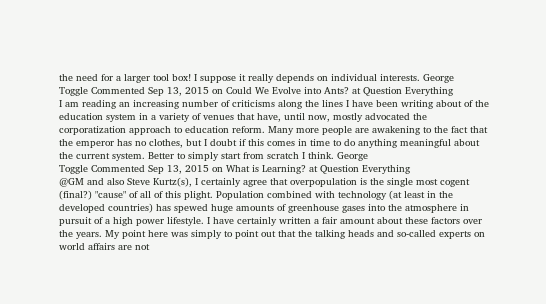the need for a larger tool box! I suppose it really depends on individual interests. George
Toggle Commented Sep 13, 2015 on Could We Evolve into Ants? at Question Everything
I am reading an increasing number of criticisms along the lines I have been writing about of the education system in a variety of venues that have, until now, mostly advocated the corporatization approach to education reform. Many more people are awakening to the fact that the emperor has no clothes, but I doubt if this comes in time to do anything meaningful about the current system. Better to simply start from scratch I think. George
Toggle Commented Sep 13, 2015 on What is Learning? at Question Everything
@GM and also Steve Kurtz(s), I certainly agree that overpopulation is the single most cogent (final?) "cause" of all of this plight. Population combined with technology (at least in the developed countries) has spewed huge amounts of greenhouse gases into the atmosphere in pursuit of a high power lifestyle. I have certainly written a fair amount about these factors over the years. My point here was simply to point out that the talking heads and so-called experts on world affairs are not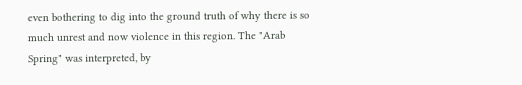even bothering to dig into the ground truth of why there is so much unrest and now violence in this region. The "Arab Spring" was interpreted, by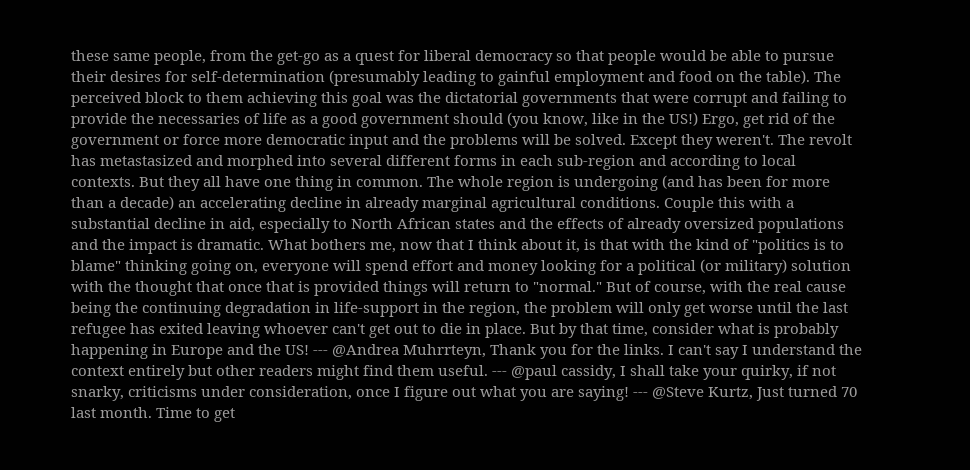these same people, from the get-go as a quest for liberal democracy so that people would be able to pursue their desires for self-determination (presumably leading to gainful employment and food on the table). The perceived block to them achieving this goal was the dictatorial governments that were corrupt and failing to provide the necessaries of life as a good government should (you know, like in the US!) Ergo, get rid of the government or force more democratic input and the problems will be solved. Except they weren't. The revolt has metastasized and morphed into several different forms in each sub-region and according to local contexts. But they all have one thing in common. The whole region is undergoing (and has been for more than a decade) an accelerating decline in already marginal agricultural conditions. Couple this with a substantial decline in aid, especially to North African states and the effects of already oversized populations and the impact is dramatic. What bothers me, now that I think about it, is that with the kind of "politics is to blame" thinking going on, everyone will spend effort and money looking for a political (or military) solution with the thought that once that is provided things will return to "normal." But of course, with the real cause being the continuing degradation in life-support in the region, the problem will only get worse until the last refugee has exited leaving whoever can't get out to die in place. But by that time, consider what is probably happening in Europe and the US! --- @Andrea Muhrrteyn, Thank you for the links. I can't say I understand the context entirely but other readers might find them useful. --- @paul cassidy, I shall take your quirky, if not snarky, criticisms under consideration, once I figure out what you are saying! --- @Steve Kurtz, Just turned 70 last month. Time to get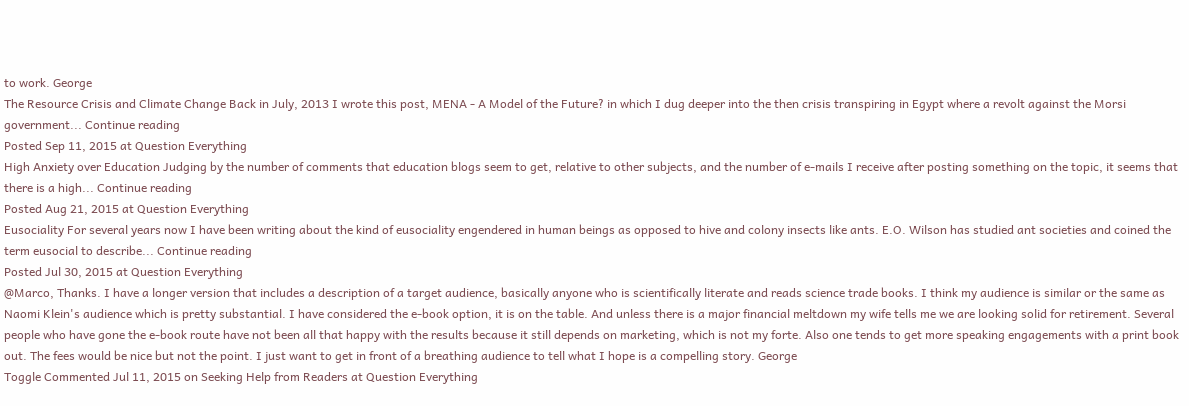to work. George
The Resource Crisis and Climate Change Back in July, 2013 I wrote this post, MENA - A Model of the Future? in which I dug deeper into the then crisis transpiring in Egypt where a revolt against the Morsi government... Continue reading
Posted Sep 11, 2015 at Question Everything
High Anxiety over Education Judging by the number of comments that education blogs seem to get, relative to other subjects, and the number of e-mails I receive after posting something on the topic, it seems that there is a high... Continue reading
Posted Aug 21, 2015 at Question Everything
Eusociality For several years now I have been writing about the kind of eusociality engendered in human beings as opposed to hive and colony insects like ants. E.O. Wilson has studied ant societies and coined the term eusocial to describe... Continue reading
Posted Jul 30, 2015 at Question Everything
@Marco, Thanks. I have a longer version that includes a description of a target audience, basically anyone who is scientifically literate and reads science trade books. I think my audience is similar or the same as Naomi Klein's audience which is pretty substantial. I have considered the e-book option, it is on the table. And unless there is a major financial meltdown my wife tells me we are looking solid for retirement. Several people who have gone the e-book route have not been all that happy with the results because it still depends on marketing, which is not my forte. Also one tends to get more speaking engagements with a print book out. The fees would be nice but not the point. I just want to get in front of a breathing audience to tell what I hope is a compelling story. George
Toggle Commented Jul 11, 2015 on Seeking Help from Readers at Question Everything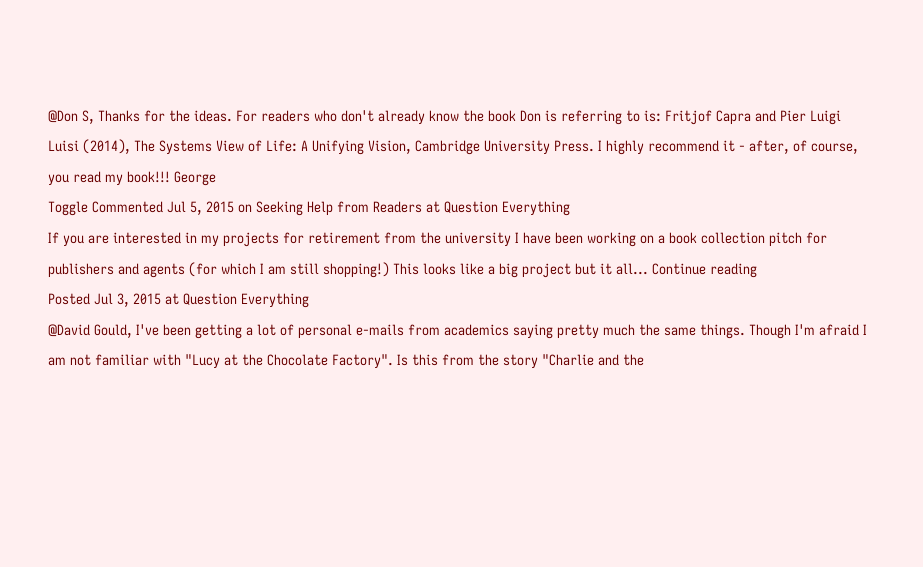@Don S, Thanks for the ideas. For readers who don't already know the book Don is referring to is: Fritjof Capra and Pier Luigi Luisi (2014), The Systems View of Life: A Unifying Vision, Cambridge University Press. I highly recommend it - after, of course, you read my book!!! George
Toggle Commented Jul 5, 2015 on Seeking Help from Readers at Question Everything
If you are interested in my projects for retirement from the university I have been working on a book collection pitch for publishers and agents (for which I am still shopping!) This looks like a big project but it all... Continue reading
Posted Jul 3, 2015 at Question Everything
@David Gould, I've been getting a lot of personal e-mails from academics saying pretty much the same things. Though I'm afraid I am not familiar with "Lucy at the Chocolate Factory". Is this from the story "Charlie and the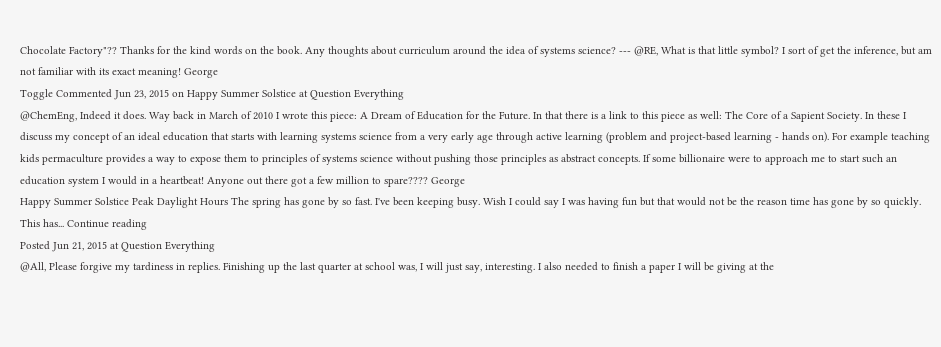Chocolate Factory"?? Thanks for the kind words on the book. Any thoughts about curriculum around the idea of systems science? --- @RE, What is that little symbol? I sort of get the inference, but am not familiar with its exact meaning! George
Toggle Commented Jun 23, 2015 on Happy Summer Solstice at Question Everything
@ChemEng, Indeed it does. Way back in March of 2010 I wrote this piece: A Dream of Education for the Future. In that there is a link to this piece as well: The Core of a Sapient Society. In these I discuss my concept of an ideal education that starts with learning systems science from a very early age through active learning (problem and project-based learning - hands on). For example teaching kids permaculture provides a way to expose them to principles of systems science without pushing those principles as abstract concepts. If some billionaire were to approach me to start such an education system I would in a heartbeat! Anyone out there got a few million to spare???? George
Happy Summer Solstice Peak Daylight Hours The spring has gone by so fast. I've been keeping busy. Wish I could say I was having fun but that would not be the reason time has gone by so quickly. This has... Continue reading
Posted Jun 21, 2015 at Question Everything
@All, Please forgive my tardiness in replies. Finishing up the last quarter at school was, I will just say, interesting. I also needed to finish a paper I will be giving at the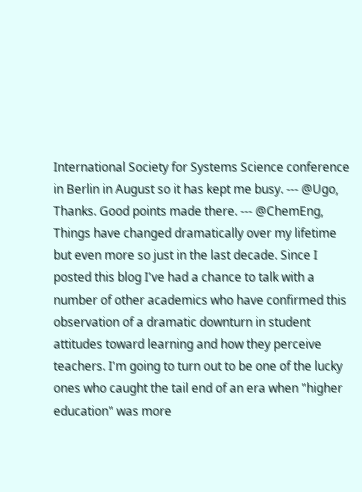International Society for Systems Science conference in Berlin in August so it has kept me busy. --- @Ugo, Thanks. Good points made there. --- @ChemEng, Things have changed dramatically over my lifetime but even more so just in the last decade. Since I posted this blog I've had a chance to talk with a number of other academics who have confirmed this observation of a dramatic downturn in student attitudes toward learning and how they perceive teachers. I'm going to turn out to be one of the lucky ones who caught the tail end of an era when "higher education" was more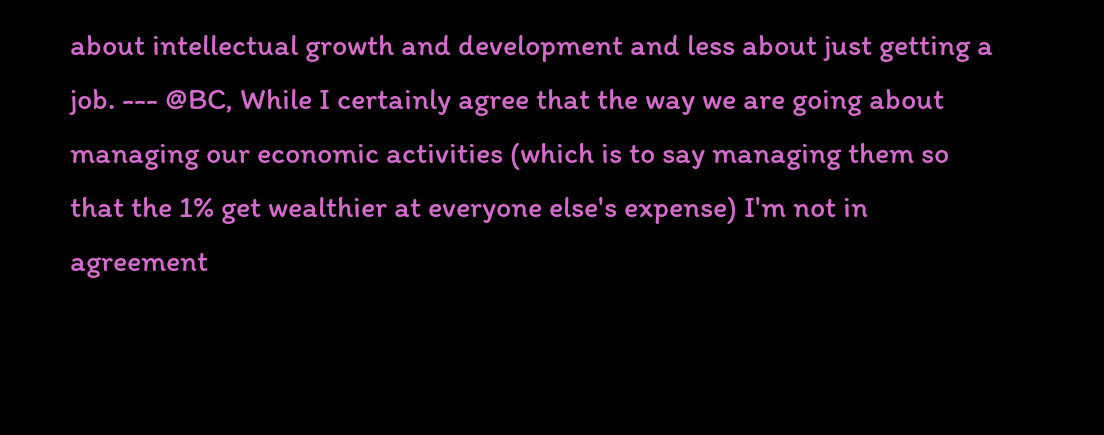about intellectual growth and development and less about just getting a job. --- @BC, While I certainly agree that the way we are going about managing our economic activities (which is to say managing them so that the 1% get wealthier at everyone else's expense) I'm not in agreement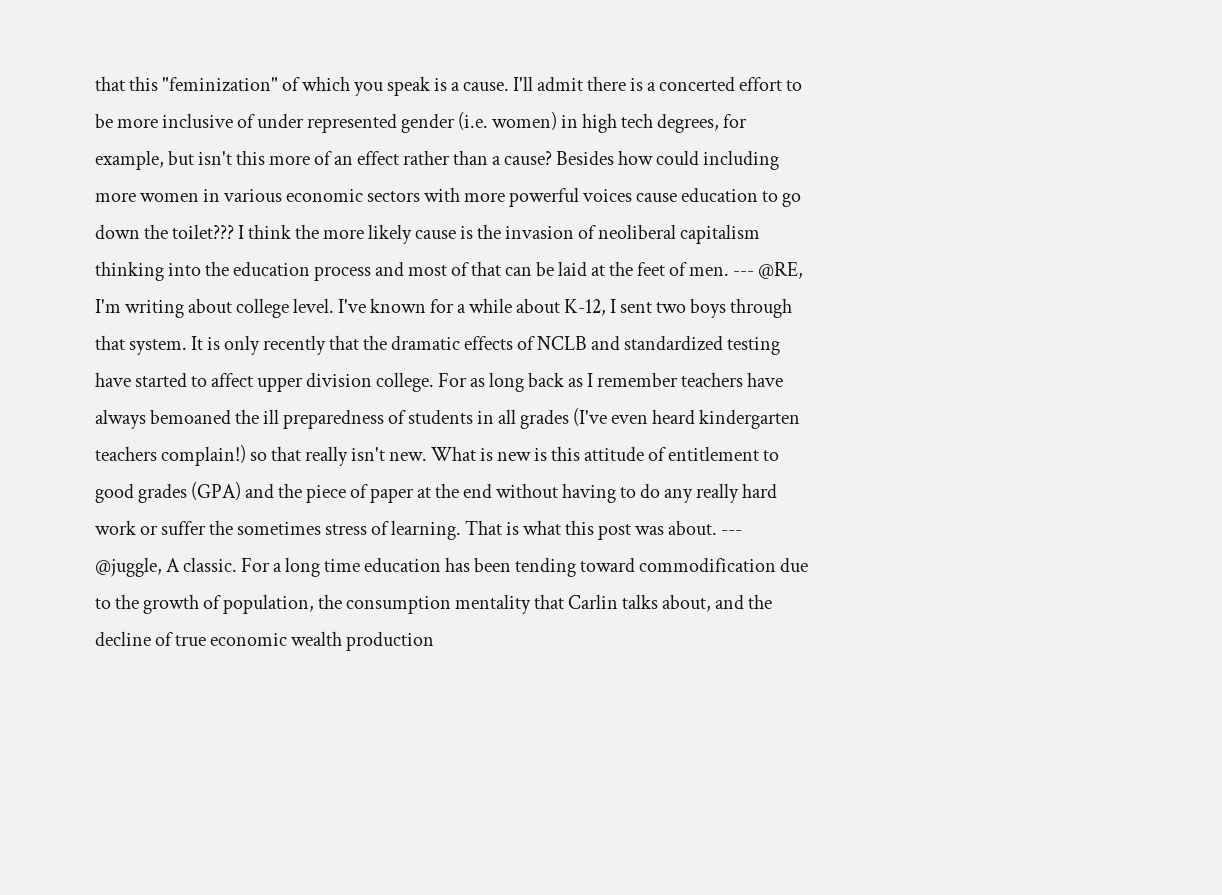that this "feminization" of which you speak is a cause. I'll admit there is a concerted effort to be more inclusive of under represented gender (i.e. women) in high tech degrees, for example, but isn't this more of an effect rather than a cause? Besides how could including more women in various economic sectors with more powerful voices cause education to go down the toilet??? I think the more likely cause is the invasion of neoliberal capitalism thinking into the education process and most of that can be laid at the feet of men. --- @RE, I'm writing about college level. I've known for a while about K-12, I sent two boys through that system. It is only recently that the dramatic effects of NCLB and standardized testing have started to affect upper division college. For as long back as I remember teachers have always bemoaned the ill preparedness of students in all grades (I've even heard kindergarten teachers complain!) so that really isn't new. What is new is this attitude of entitlement to good grades (GPA) and the piece of paper at the end without having to do any really hard work or suffer the sometimes stress of learning. That is what this post was about. --- @juggle, A classic. For a long time education has been tending toward commodification due to the growth of population, the consumption mentality that Carlin talks about, and the decline of true economic wealth production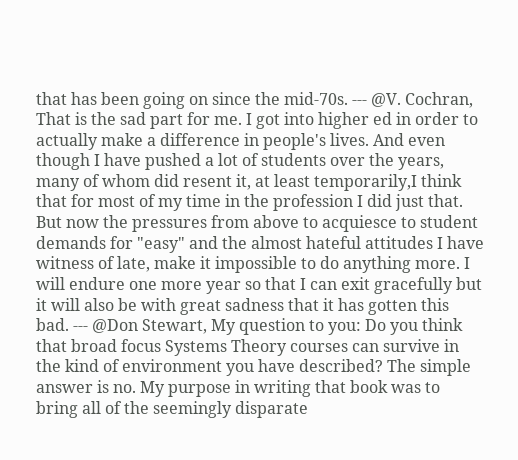that has been going on since the mid-70s. --- @V. Cochran, That is the sad part for me. I got into higher ed in order to actually make a difference in people's lives. And even though I have pushed a lot of students over the years, many of whom did resent it, at least temporarily,I think that for most of my time in the profession I did just that. But now the pressures from above to acquiesce to student demands for "easy" and the almost hateful attitudes I have witness of late, make it impossible to do anything more. I will endure one more year so that I can exit gracefully but it will also be with great sadness that it has gotten this bad. --- @Don Stewart, My question to you: Do you think that broad focus Systems Theory courses can survive in the kind of environment you have described? The simple answer is no. My purpose in writing that book was to bring all of the seemingly disparate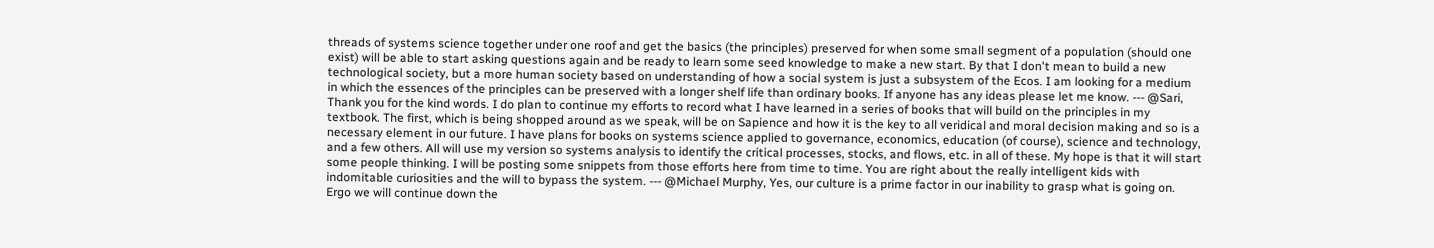threads of systems science together under one roof and get the basics (the principles) preserved for when some small segment of a population (should one exist) will be able to start asking questions again and be ready to learn some seed knowledge to make a new start. By that I don't mean to build a new technological society, but a more human society based on understanding of how a social system is just a subsystem of the Ecos. I am looking for a medium in which the essences of the principles can be preserved with a longer shelf life than ordinary books. If anyone has any ideas please let me know. --- @Sari, Thank you for the kind words. I do plan to continue my efforts to record what I have learned in a series of books that will build on the principles in my textbook. The first, which is being shopped around as we speak, will be on Sapience and how it is the key to all veridical and moral decision making and so is a necessary element in our future. I have plans for books on systems science applied to governance, economics, education (of course), science and technology, and a few others. All will use my version so systems analysis to identify the critical processes, stocks, and flows, etc. in all of these. My hope is that it will start some people thinking. I will be posting some snippets from those efforts here from time to time. You are right about the really intelligent kids with indomitable curiosities and the will to bypass the system. --- @Michael Murphy, Yes, our culture is a prime factor in our inability to grasp what is going on. Ergo we will continue down the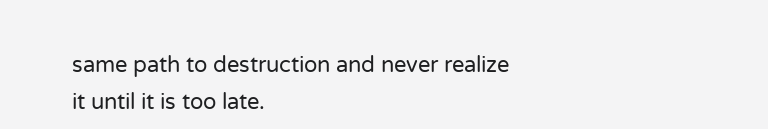same path to destruction and never realize it until it is too late.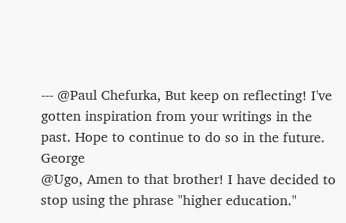--- @Paul Chefurka, But keep on reflecting! I've gotten inspiration from your writings in the past. Hope to continue to do so in the future. George
@Ugo, Amen to that brother! I have decided to stop using the phrase "higher education."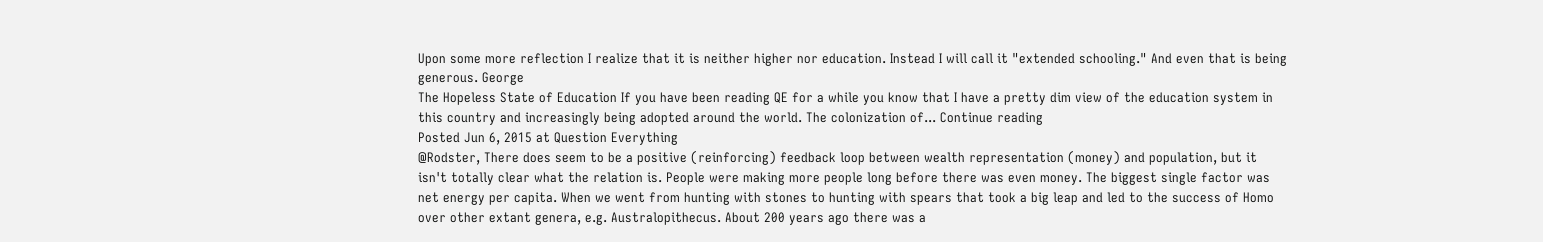Upon some more reflection I realize that it is neither higher nor education. Instead I will call it "extended schooling." And even that is being generous. George
The Hopeless State of Education If you have been reading QE for a while you know that I have a pretty dim view of the education system in this country and increasingly being adopted around the world. The colonization of... Continue reading
Posted Jun 6, 2015 at Question Everything
@Rodster, There does seem to be a positive (reinforcing) feedback loop between wealth representation (money) and population, but it isn't totally clear what the relation is. People were making more people long before there was even money. The biggest single factor was net energy per capita. When we went from hunting with stones to hunting with spears that took a big leap and led to the success of Homo over other extant genera, e.g. Australopithecus. About 200 years ago there was a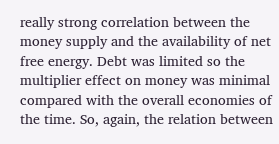really strong correlation between the money supply and the availability of net free energy. Debt was limited so the multiplier effect on money was minimal compared with the overall economies of the time. So, again, the relation between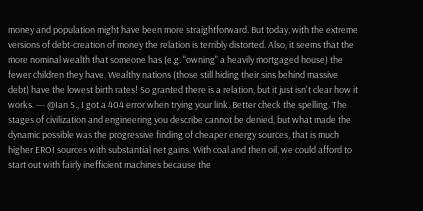money and population might have been more straightforward. But today, with the extreme versions of debt-creation of money the relation is terribly distorted. Also, it seems that the more nominal wealth that someone has (e.g. "owning" a heavily mortgaged house) the fewer children they have. Wealthy nations (those still hiding their sins behind massive debt) have the lowest birth rates! So granted there is a relation, but it just isn't clear how it works. --- @Ian S., I got a 404 error when trying your link. Better check the spelling. The stages of civilization and engineering you describe cannot be denied, but what made the dynamic possible was the progressive finding of cheaper energy sources, that is much higher EROI sources with substantial net gains. With coal and then oil, we could afford to start out with fairly inefficient machines because the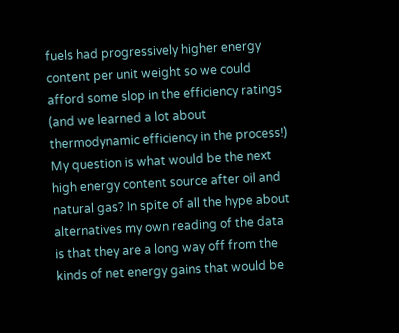fuels had progressively higher energy content per unit weight so we could afford some slop in the efficiency ratings (and we learned a lot about thermodynamic efficiency in the process!) My question is what would be the next high energy content source after oil and natural gas? In spite of all the hype about alternatives my own reading of the data is that they are a long way off from the kinds of net energy gains that would be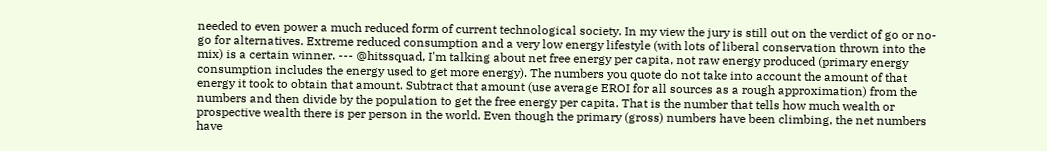needed to even power a much reduced form of current technological society. In my view the jury is still out on the verdict of go or no-go for alternatives. Extreme reduced consumption and a very low energy lifestyle (with lots of liberal conservation thrown into the mix) is a certain winner. --- @hitssquad, I'm talking about net free energy per capita, not raw energy produced (primary energy consumption includes the energy used to get more energy). The numbers you quote do not take into account the amount of that energy it took to obtain that amount. Subtract that amount (use average EROI for all sources as a rough approximation) from the numbers and then divide by the population to get the free energy per capita. That is the number that tells how much wealth or prospective wealth there is per person in the world. Even though the primary (gross) numbers have been climbing, the net numbers have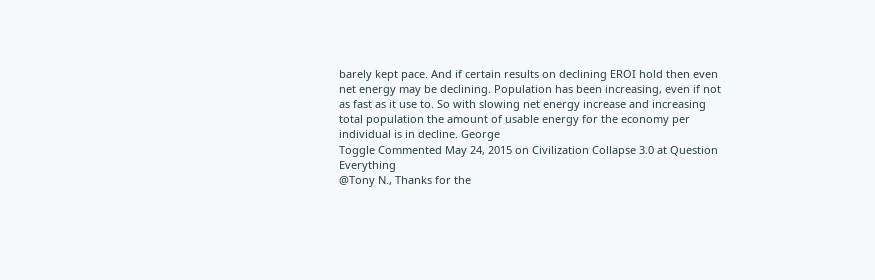barely kept pace. And if certain results on declining EROI hold then even net energy may be declining. Population has been increasing, even if not as fast as it use to. So with slowing net energy increase and increasing total population the amount of usable energy for the economy per individual is in decline. George
Toggle Commented May 24, 2015 on Civilization Collapse 3.0 at Question Everything
@Tony N., Thanks for the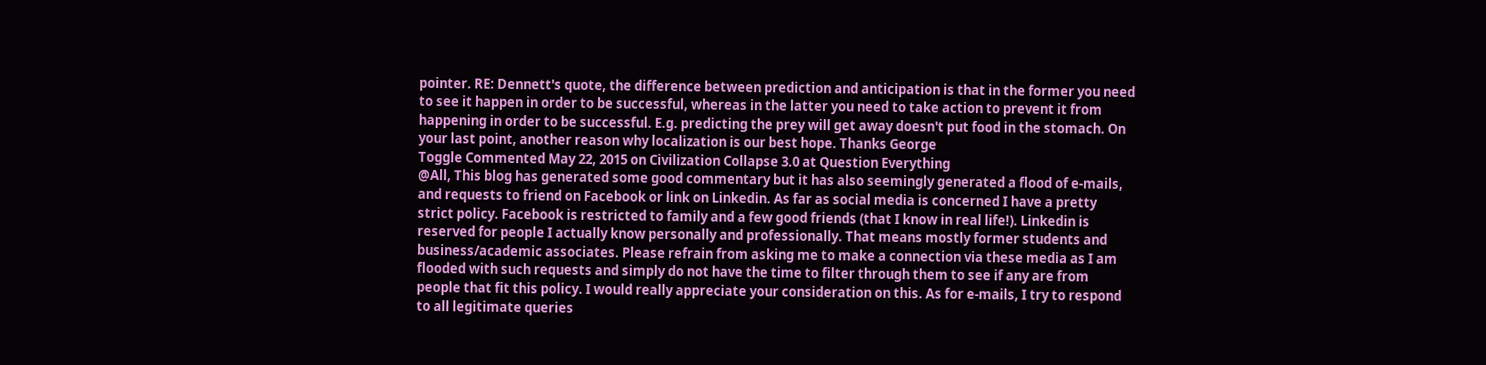pointer. RE: Dennett's quote, the difference between prediction and anticipation is that in the former you need to see it happen in order to be successful, whereas in the latter you need to take action to prevent it from happening in order to be successful. E.g. predicting the prey will get away doesn't put food in the stomach. On your last point, another reason why localization is our best hope. Thanks George
Toggle Commented May 22, 2015 on Civilization Collapse 3.0 at Question Everything
@All, This blog has generated some good commentary but it has also seemingly generated a flood of e-mails, and requests to friend on Facebook or link on Linkedin. As far as social media is concerned I have a pretty strict policy. Facebook is restricted to family and a few good friends (that I know in real life!). Linkedin is reserved for people I actually know personally and professionally. That means mostly former students and business/academic associates. Please refrain from asking me to make a connection via these media as I am flooded with such requests and simply do not have the time to filter through them to see if any are from people that fit this policy. I would really appreciate your consideration on this. As for e-mails, I try to respond to all legitimate queries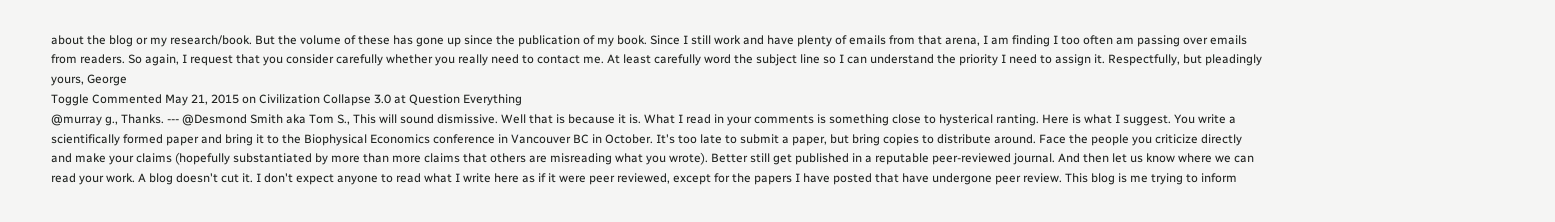about the blog or my research/book. But the volume of these has gone up since the publication of my book. Since I still work and have plenty of emails from that arena, I am finding I too often am passing over emails from readers. So again, I request that you consider carefully whether you really need to contact me. At least carefully word the subject line so I can understand the priority I need to assign it. Respectfully, but pleadingly yours, George
Toggle Commented May 21, 2015 on Civilization Collapse 3.0 at Question Everything
@murray g., Thanks. --- @Desmond Smith aka Tom S., This will sound dismissive. Well that is because it is. What I read in your comments is something close to hysterical ranting. Here is what I suggest. You write a scientifically formed paper and bring it to the Biophysical Economics conference in Vancouver BC in October. It's too late to submit a paper, but bring copies to distribute around. Face the people you criticize directly and make your claims (hopefully substantiated by more than more claims that others are misreading what you wrote). Better still get published in a reputable peer-reviewed journal. And then let us know where we can read your work. A blog doesn't cut it. I don't expect anyone to read what I write here as if it were peer reviewed, except for the papers I have posted that have undergone peer review. This blog is me trying to inform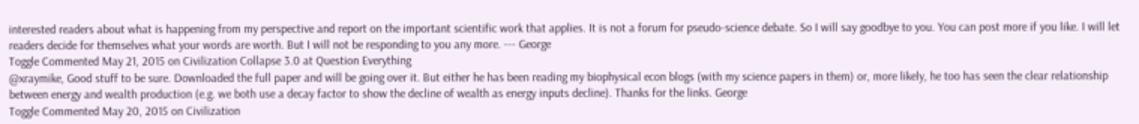interested readers about what is happening from my perspective and report on the important scientific work that applies. It is not a forum for pseudo-science debate. So I will say goodbye to you. You can post more if you like. I will let readers decide for themselves what your words are worth. But I will not be responding to you any more. --- George
Toggle Commented May 21, 2015 on Civilization Collapse 3.0 at Question Everything
@xraymike, Good stuff to be sure. Downloaded the full paper and will be going over it. But either he has been reading my biophysical econ blogs (with my science papers in them) or, more likely, he too has seen the clear relationship between energy and wealth production (e.g. we both use a decay factor to show the decline of wealth as energy inputs decline). Thanks for the links. George
Toggle Commented May 20, 2015 on Civilization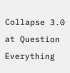Collapse 3.0 at Question Everything